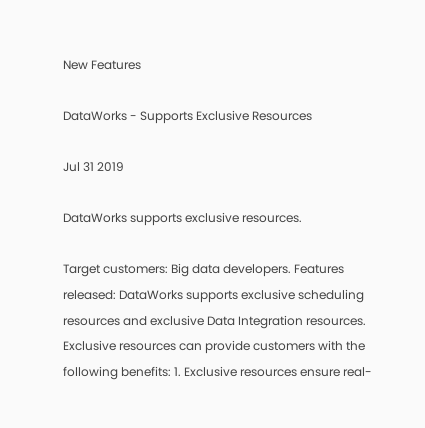New Features

DataWorks - Supports Exclusive Resources

Jul 31 2019

DataWorks supports exclusive resources.

Target customers: Big data developers. Features released: DataWorks supports exclusive scheduling resources and exclusive Data Integration resources. Exclusive resources can provide customers with the following benefits: 1. Exclusive resources ensure real-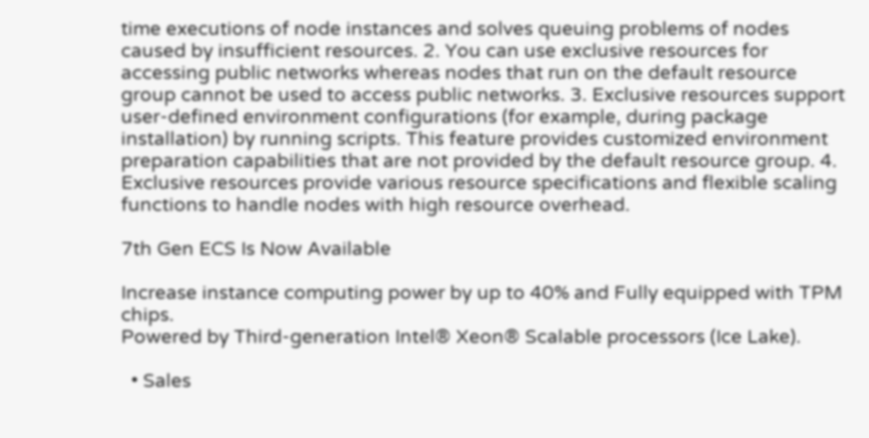time executions of node instances and solves queuing problems of nodes caused by insufficient resources. 2. You can use exclusive resources for accessing public networks whereas nodes that run on the default resource group cannot be used to access public networks. 3. Exclusive resources support user-defined environment configurations (for example, during package installation) by running scripts. This feature provides customized environment preparation capabilities that are not provided by the default resource group. 4. Exclusive resources provide various resource specifications and flexible scaling functions to handle nodes with high resource overhead.

7th Gen ECS Is Now Available

Increase instance computing power by up to 40% and Fully equipped with TPM chips.
Powered by Third-generation Intel® Xeon® Scalable processors (Ice Lake).

  • Sales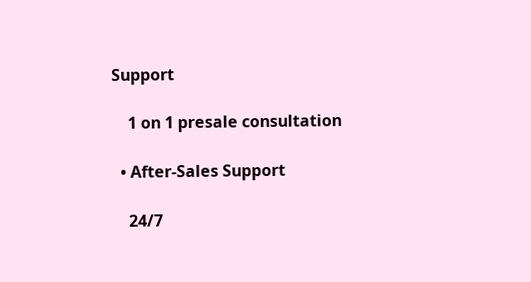Support

    1 on 1 presale consultation

  • After-Sales Support

    24/7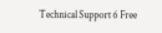Technical Support 6 Free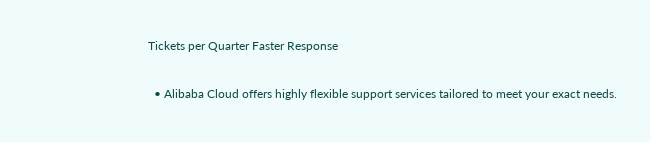Tickets per Quarter Faster Response

  • Alibaba Cloud offers highly flexible support services tailored to meet your exact needs.